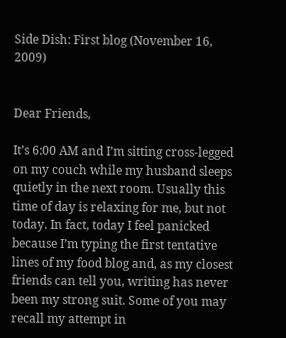Side Dish: First blog (November 16, 2009)


Dear Friends,

It’s 6:00 AM and I’m sitting cross-legged on my couch while my husband sleeps quietly in the next room. Usually this time of day is relaxing for me, but not today. In fact, today I feel panicked because I’m typing the first tentative lines of my food blog and, as my closest friends can tell you, writing has never been my strong suit. Some of you may recall my attempt in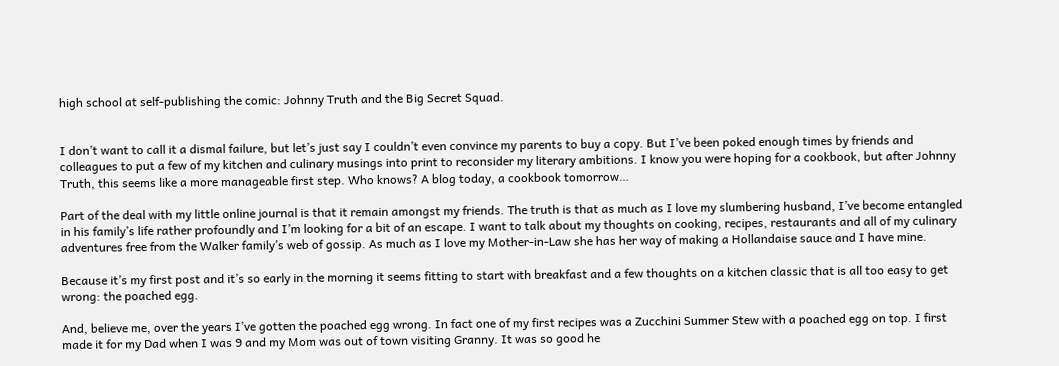high school at self-publishing the comic: Johnny Truth and the Big Secret Squad.


I don’t want to call it a dismal failure, but let’s just say I couldn’t even convince my parents to buy a copy. But I’ve been poked enough times by friends and colleagues to put a few of my kitchen and culinary musings into print to reconsider my literary ambitions. I know you were hoping for a cookbook, but after Johnny Truth, this seems like a more manageable first step. Who knows? A blog today, a cookbook tomorrow…

Part of the deal with my little online journal is that it remain amongst my friends. The truth is that as much as I love my slumbering husband, I’ve become entangled in his family’s life rather profoundly and I’m looking for a bit of an escape. I want to talk about my thoughts on cooking, recipes, restaurants and all of my culinary adventures free from the Walker family’s web of gossip. As much as I love my Mother-in-Law she has her way of making a Hollandaise sauce and I have mine.

Because it’s my first post and it’s so early in the morning it seems fitting to start with breakfast and a few thoughts on a kitchen classic that is all too easy to get wrong: the poached egg.

And, believe me, over the years I’ve gotten the poached egg wrong. In fact one of my first recipes was a Zucchini Summer Stew with a poached egg on top. I first made it for my Dad when I was 9 and my Mom was out of town visiting Granny. It was so good he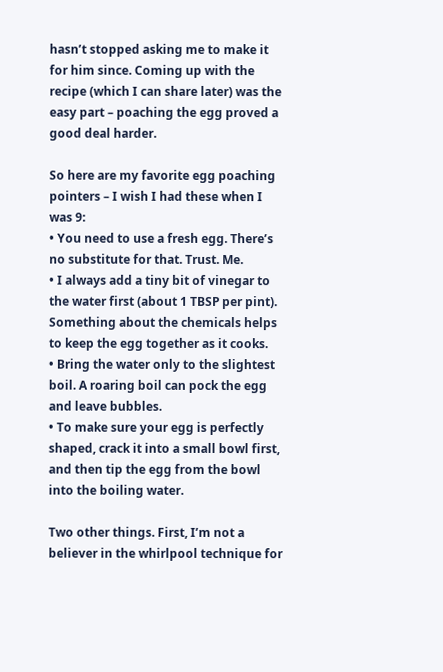hasn’t stopped asking me to make it for him since. Coming up with the recipe (which I can share later) was the easy part – poaching the egg proved a good deal harder.

So here are my favorite egg poaching pointers – I wish I had these when I was 9:
• You need to use a fresh egg. There’s no substitute for that. Trust. Me.
• I always add a tiny bit of vinegar to the water first (about 1 TBSP per pint). Something about the chemicals helps to keep the egg together as it cooks.
• Bring the water only to the slightest boil. A roaring boil can pock the egg and leave bubbles.
• To make sure your egg is perfectly shaped, crack it into a small bowl first, and then tip the egg from the bowl into the boiling water.

Two other things. First, I’m not a believer in the whirlpool technique for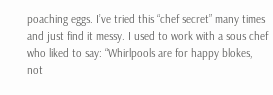poaching eggs. I’ve tried this “chef secret” many times and just find it messy. I used to work with a sous chef who liked to say: “Whirlpools are for happy blokes, not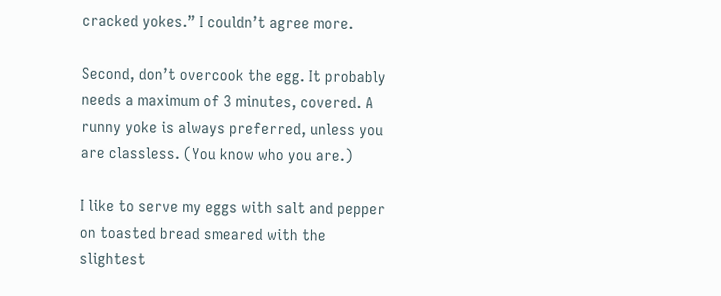cracked yokes.” I couldn’t agree more.

Second, don’t overcook the egg. It probably needs a maximum of 3 minutes, covered. A runny yoke is always preferred, unless you are classless. (You know who you are.)

I like to serve my eggs with salt and pepper on toasted bread smeared with the slightest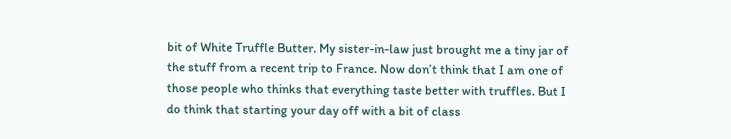bit of White Truffle Butter. My sister-in-law just brought me a tiny jar of the stuff from a recent trip to France. Now don’t think that I am one of those people who thinks that everything taste better with truffles. But I do think that starting your day off with a bit of class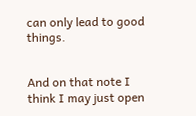can only lead to good things.


And on that note I think I may just open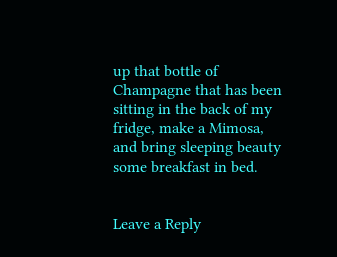up that bottle of Champagne that has been sitting in the back of my fridge, make a Mimosa, and bring sleeping beauty some breakfast in bed.


Leave a Reply